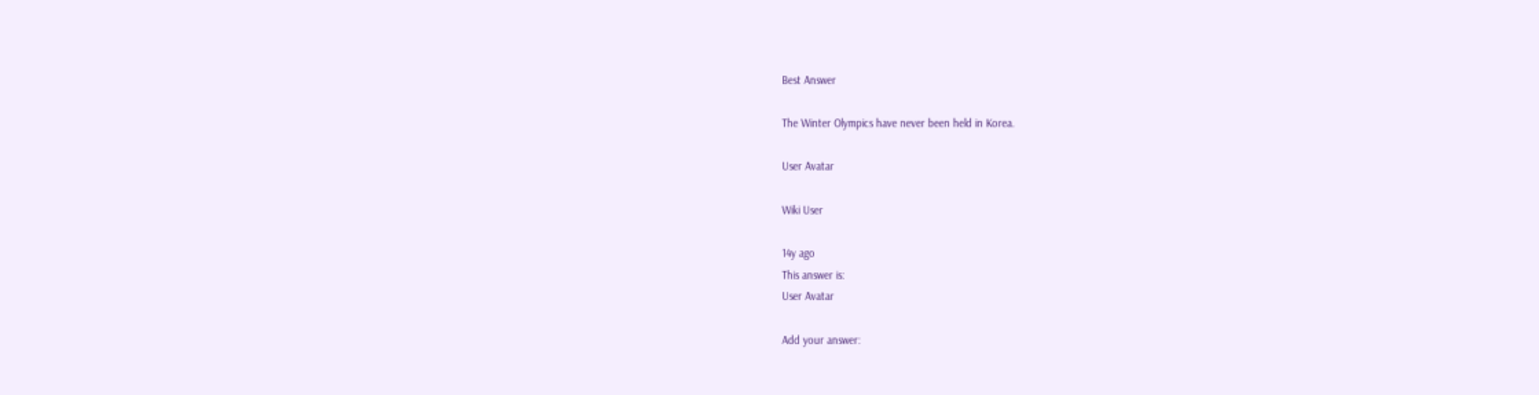Best Answer

The Winter Olympics have never been held in Korea.

User Avatar

Wiki User

14y ago
This answer is:
User Avatar

Add your answer: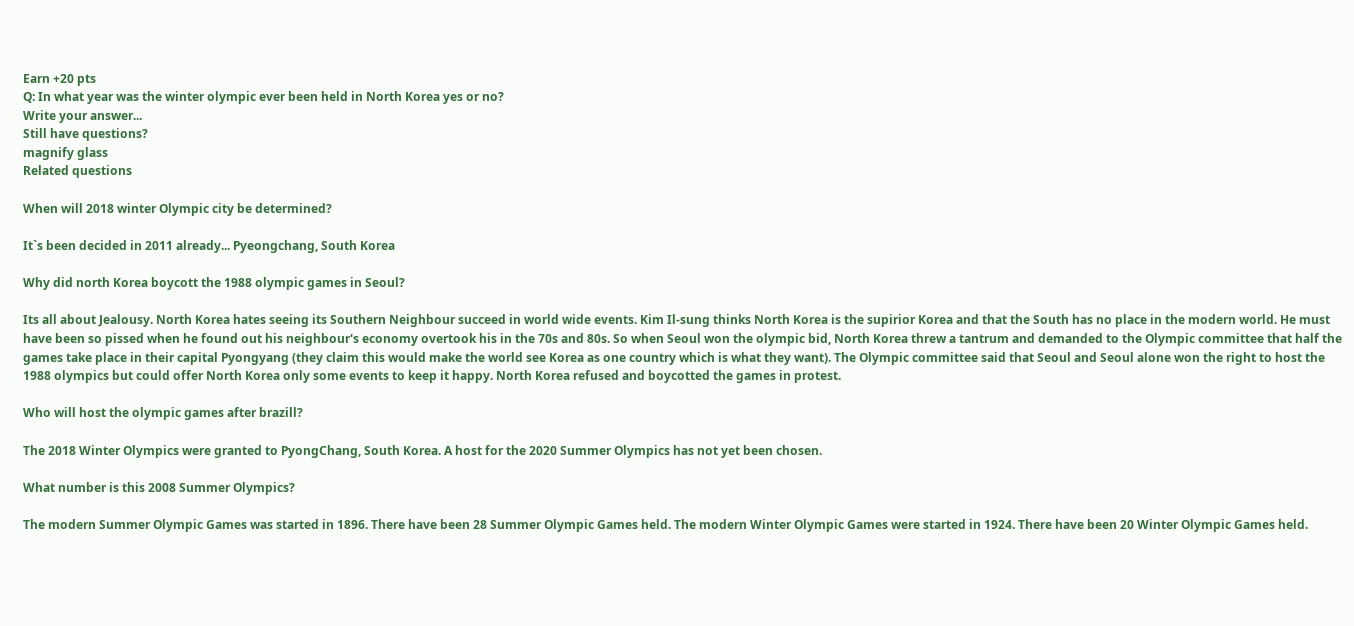Earn +20 pts
Q: In what year was the winter olympic ever been held in North Korea yes or no?
Write your answer...
Still have questions?
magnify glass
Related questions

When will 2018 winter Olympic city be determined?

It`s been decided in 2011 already... Pyeongchang, South Korea

Why did north Korea boycott the 1988 olympic games in Seoul?

Its all about Jealousy. North Korea hates seeing its Southern Neighbour succeed in world wide events. Kim Il-sung thinks North Korea is the supirior Korea and that the South has no place in the modern world. He must have been so pissed when he found out his neighbour's economy overtook his in the 70s and 80s. So when Seoul won the olympic bid, North Korea threw a tantrum and demanded to the Olympic committee that half the games take place in their capital Pyongyang (they claim this would make the world see Korea as one country which is what they want). The Olympic committee said that Seoul and Seoul alone won the right to host the 1988 olympics but could offer North Korea only some events to keep it happy. North Korea refused and boycotted the games in protest.

Who will host the olympic games after brazill?

The 2018 Winter Olympics were granted to PyongChang, South Korea. A host for the 2020 Summer Olympics has not yet been chosen.

What number is this 2008 Summer Olympics?

The modern Summer Olympic Games was started in 1896. There have been 28 Summer Olympic Games held. The modern Winter Olympic Games were started in 1924. There have been 20 Winter Olympic Games held.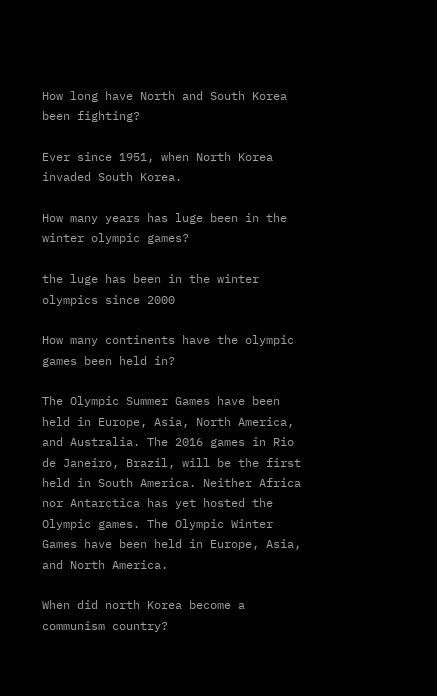How long have North and South Korea been fighting?

Ever since 1951, when North Korea invaded South Korea.

How many years has luge been in the winter olympic games?

the luge has been in the winter olympics since 2000

How many continents have the olympic games been held in?

The Olympic Summer Games have been held in Europe, Asia, North America, and Australia. The 2016 games in Rio de Janeiro, Brazil, will be the first held in South America. Neither Africa nor Antarctica has yet hosted the Olympic games. The Olympic Winter Games have been held in Europe, Asia, and North America.

When did north Korea become a communism country?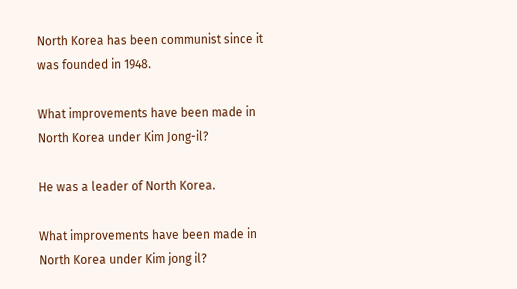North Korea has been communist since it was founded in 1948.

What improvements have been made in North Korea under Kim Jong-il?

He was a leader of North Korea.

What improvements have been made in North Korea under Kim jong il?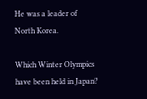He was a leader of North Korea.

Which Winter Olympics have been held in Japan?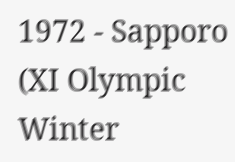1972 - Sapporo (XI Olympic Winter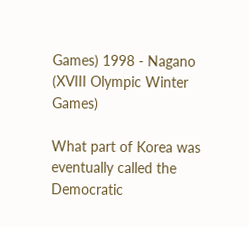Games) 1998 - Nagano (XVIII Olympic Winter Games)

What part of Korea was eventually called the Democratic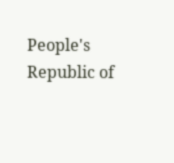People's Republic of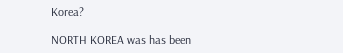Korea?

NORTH KOREA was has been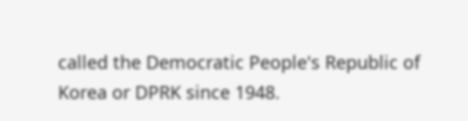called the Democratic People's Republic of Korea or DPRK since 1948.